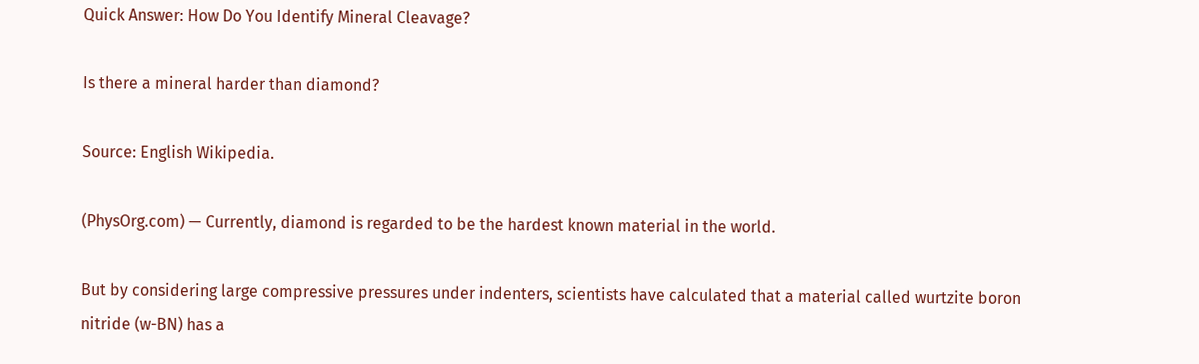Quick Answer: How Do You Identify Mineral Cleavage?

Is there a mineral harder than diamond?

Source: English Wikipedia.

(PhysOrg.com) — Currently, diamond is regarded to be the hardest known material in the world.

But by considering large compressive pressures under indenters, scientists have calculated that a material called wurtzite boron nitride (w-BN) has a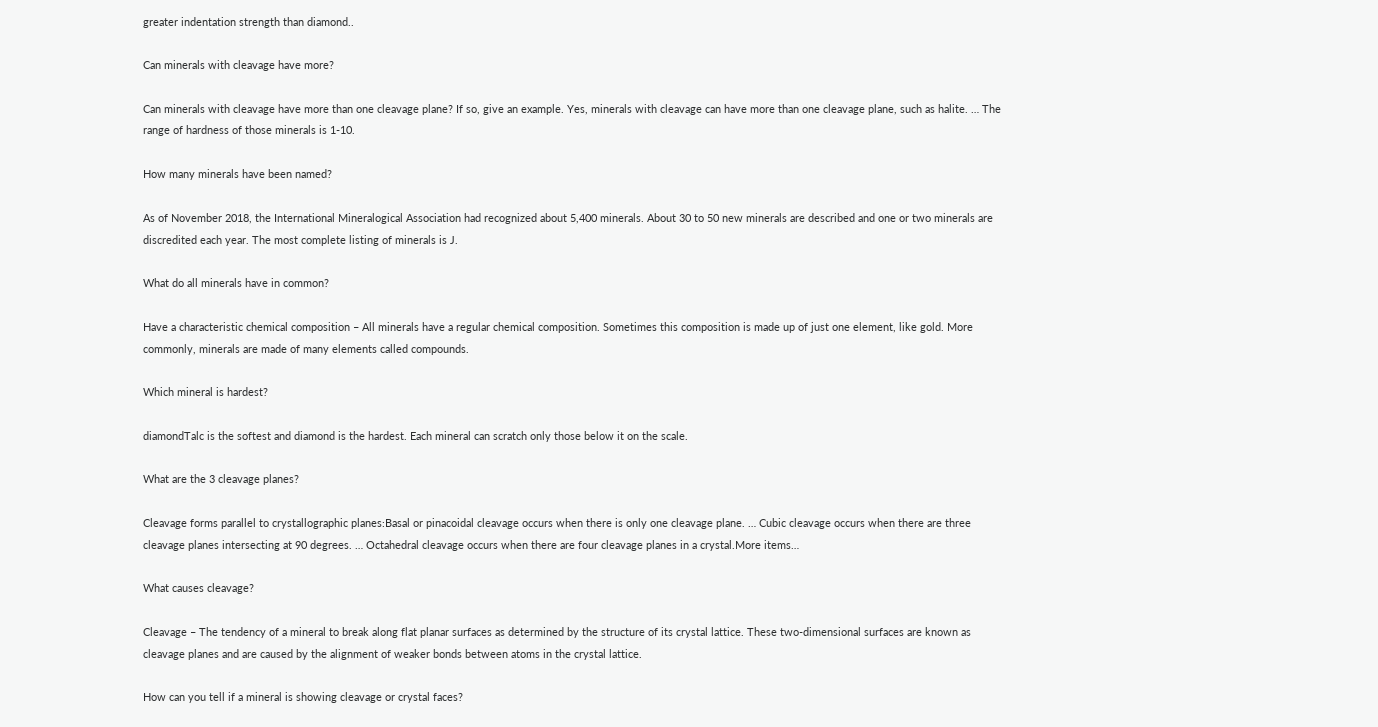greater indentation strength than diamond..

Can minerals with cleavage have more?

Can minerals with cleavage have more than one cleavage plane? If so, give an example. Yes, minerals with cleavage can have more than one cleavage plane, such as halite. … The range of hardness of those minerals is 1-10.

How many minerals have been named?

As of November 2018, the International Mineralogical Association had recognized about 5,400 minerals. About 30 to 50 new minerals are described and one or two minerals are discredited each year. The most complete listing of minerals is J.

What do all minerals have in common?

Have a characteristic chemical composition – All minerals have a regular chemical composition. Sometimes this composition is made up of just one element, like gold. More commonly, minerals are made of many elements called compounds.

Which mineral is hardest?

diamondTalc is the softest and diamond is the hardest. Each mineral can scratch only those below it on the scale.

What are the 3 cleavage planes?

Cleavage forms parallel to crystallographic planes:Basal or pinacoidal cleavage occurs when there is only one cleavage plane. … Cubic cleavage occurs when there are three cleavage planes intersecting at 90 degrees. … Octahedral cleavage occurs when there are four cleavage planes in a crystal.More items…

What causes cleavage?

Cleavage – The tendency of a mineral to break along flat planar surfaces as determined by the structure of its crystal lattice. These two-dimensional surfaces are known as cleavage planes and are caused by the alignment of weaker bonds between atoms in the crystal lattice.

How can you tell if a mineral is showing cleavage or crystal faces?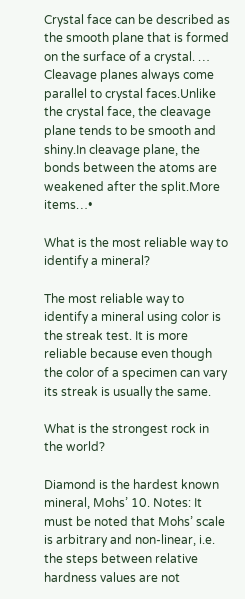Crystal face can be described as the smooth plane that is formed on the surface of a crystal. … Cleavage planes always come parallel to crystal faces.Unlike the crystal face, the cleavage plane tends to be smooth and shiny.In cleavage plane, the bonds between the atoms are weakened after the split.More items…•

What is the most reliable way to identify a mineral?

The most reliable way to identify a mineral using color is the streak test. It is more reliable because even though the color of a specimen can vary its streak is usually the same.

What is the strongest rock in the world?

Diamond is the hardest known mineral, Mohs’ 10. Notes: It must be noted that Mohs’ scale is arbitrary and non-linear, i.e. the steps between relative hardness values are not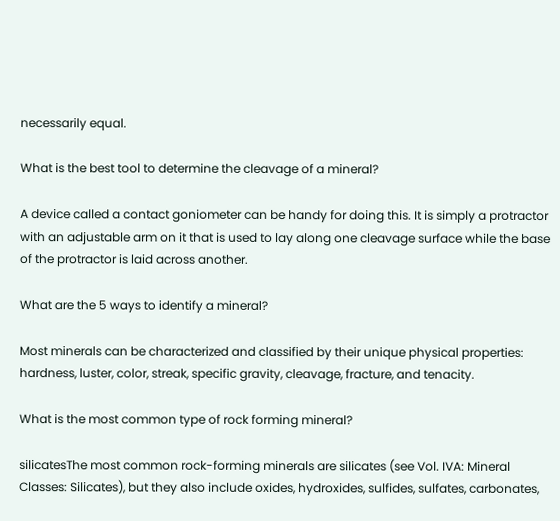necessarily equal.

What is the best tool to determine the cleavage of a mineral?

A device called a contact goniometer can be handy for doing this. It is simply a protractor with an adjustable arm on it that is used to lay along one cleavage surface while the base of the protractor is laid across another.

What are the 5 ways to identify a mineral?

Most minerals can be characterized and classified by their unique physical properties: hardness, luster, color, streak, specific gravity, cleavage, fracture, and tenacity.

What is the most common type of rock forming mineral?

silicatesThe most common rock-forming minerals are silicates (see Vol. IVA: Mineral Classes: Silicates), but they also include oxides, hydroxides, sulfides, sulfates, carbonates,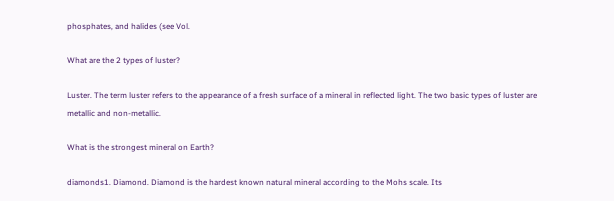phosphates, and halides (see Vol.

What are the 2 types of luster?

Luster. The term luster refers to the appearance of a fresh surface of a mineral in reflected light. The two basic types of luster are metallic and non-metallic.

What is the strongest mineral on Earth?

diamonds1. Diamond. Diamond is the hardest known natural mineral according to the Mohs scale. Its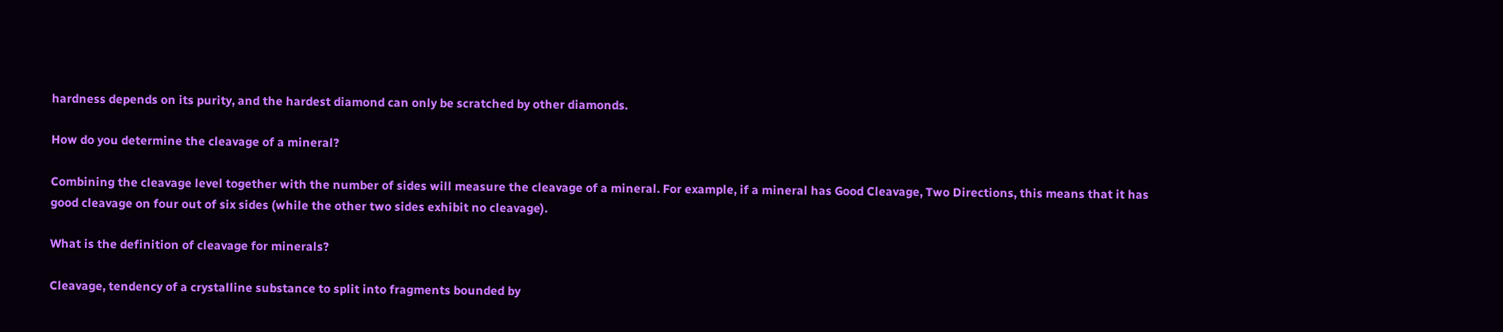hardness depends on its purity, and the hardest diamond can only be scratched by other diamonds.

How do you determine the cleavage of a mineral?

Combining the cleavage level together with the number of sides will measure the cleavage of a mineral. For example, if a mineral has Good Cleavage, Two Directions, this means that it has good cleavage on four out of six sides (while the other two sides exhibit no cleavage).

What is the definition of cleavage for minerals?

Cleavage, tendency of a crystalline substance to split into fragments bounded by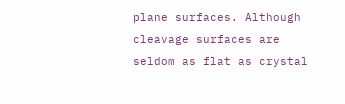plane surfaces. Although cleavage surfaces are seldom as flat as crystal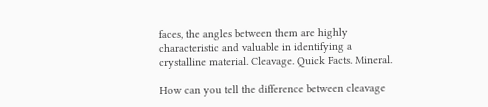faces, the angles between them are highly characteristic and valuable in identifying a crystalline material. Cleavage. Quick Facts. Mineral.

How can you tell the difference between cleavage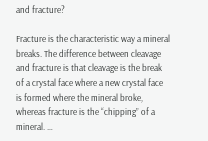and fracture?

Fracture is the characteristic way a mineral breaks. The difference between cleavage and fracture is that cleavage is the break of a crystal face where a new crystal face is formed where the mineral broke, whereas fracture is the “chipping” of a mineral. …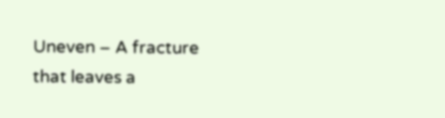Uneven – A fracture that leaves a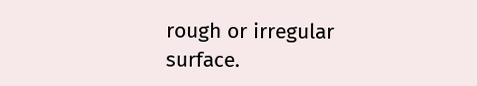rough or irregular surface.